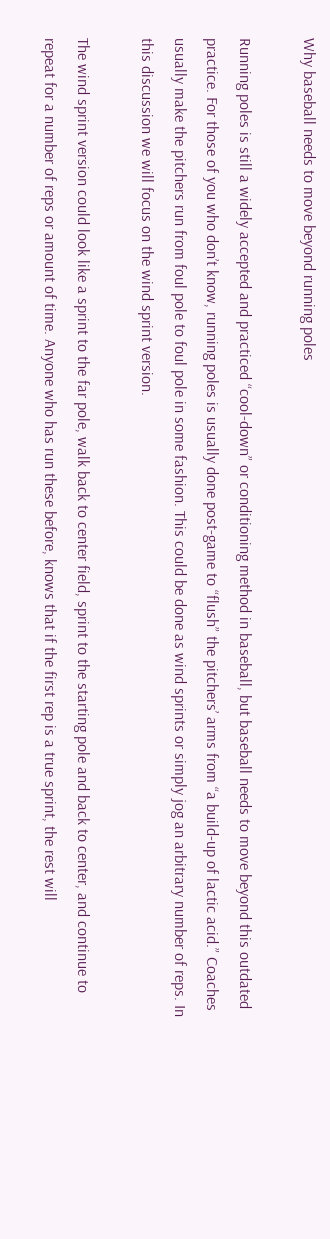Why baseball needs to move beyond running poles

Running poles is still a widely accepted and practiced “cool-down” or conditioning method in baseball, but baseball needs to move beyond this outdated practice. For those of you who don’t know, running poles is usually done post-game to “flush” the pitchers’ arms from “a build-up of lactic acid.” Coaches usually make the pitchers run from foul pole to foul pole in some fashion. This could be done as wind sprints or simply jog an arbitrary number of reps. In this discussion we will focus on the wind sprint version.

The wind sprint version could look like a sprint to the far pole, walk back to center field, sprint to the starting pole and back to center, and continue to repeat for a number of reps or amount of time. Anyone who has run these before, knows that if the first rep is a true sprint, the rest will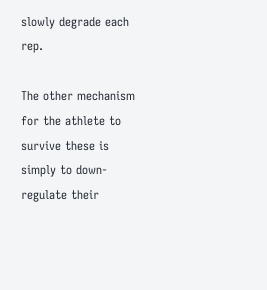slowly degrade each rep.

The other mechanism for the athlete to survive these is simply to down-regulate their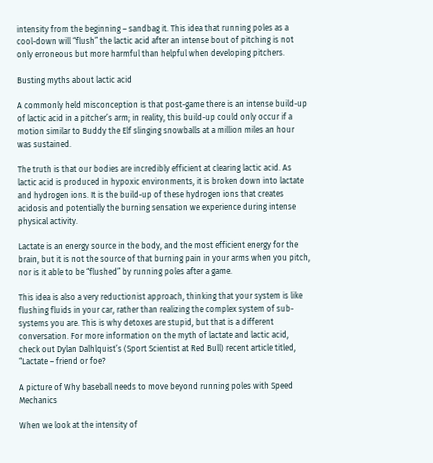intensity from the beginning – sandbag it. This idea that running poles as a cool-down will “flush” the lactic acid after an intense bout of pitching is not only erroneous but more harmful than helpful when developing pitchers.

Busting myths about lactic acid

A commonly held misconception is that post-game there is an intense build-up of lactic acid in a pitcher’s arm; in reality, this build-up could only occur if a motion similar to Buddy the Elf slinging snowballs at a million miles an hour was sustained.

The truth is that our bodies are incredibly efficient at clearing lactic acid. As lactic acid is produced in hypoxic environments, it is broken down into lactate and hydrogen ions. It is the build-up of these hydrogen ions that creates acidosis and potentially the burning sensation we experience during intense physical activity.

Lactate is an energy source in the body, and the most efficient energy for the brain, but it is not the source of that burning pain in your arms when you pitch, nor is it able to be “flushed” by running poles after a game.

This idea is also a very reductionist approach, thinking that your system is like flushing fluids in your car, rather than realizing the complex system of sub-systems you are. This is why detoxes are stupid, but that is a different conversation. For more information on the myth of lactate and lactic acid, check out Dylan Dalhlquist’s (Sport Scientist at Red Bull) recent article titled, “Lactate – friend or foe?

A picture of Why baseball needs to move beyond running poles with Speed Mechanics

When we look at the intensity of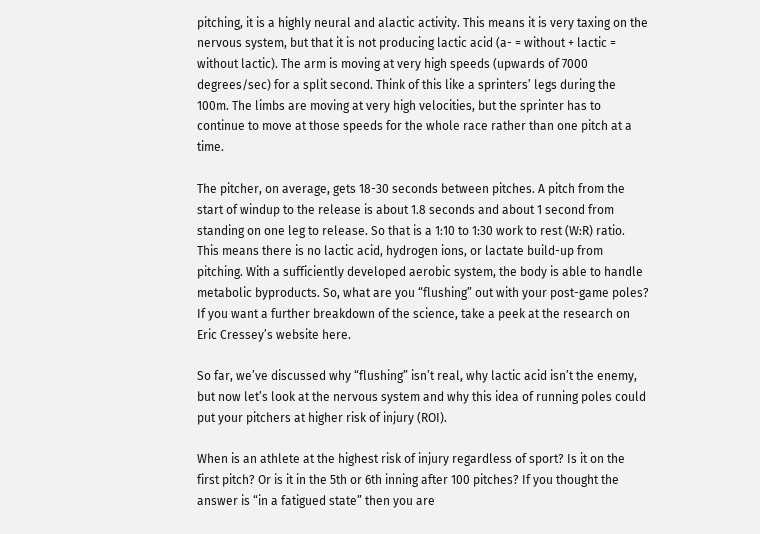pitching, it is a highly neural and alactic activity. This means it is very taxing on the nervous system, but that it is not producing lactic acid (a- = without + lactic = without lactic). The arm is moving at very high speeds (upwards of 7000 degrees/sec) for a split second. Think of this like a sprinters’ legs during the 100m. The limbs are moving at very high velocities, but the sprinter has to continue to move at those speeds for the whole race rather than one pitch at a time.

The pitcher, on average, gets 18-30 seconds between pitches. A pitch from the start of windup to the release is about 1.8 seconds and about 1 second from standing on one leg to release. So that is a 1:10 to 1:30 work to rest (W:R) ratio. This means there is no lactic acid, hydrogen ions, or lactate build-up from pitching. With a sufficiently developed aerobic system, the body is able to handle metabolic byproducts. So, what are you “flushing” out with your post-game poles? If you want a further breakdown of the science, take a peek at the research on Eric Cressey’s website here.

So far, we’ve discussed why “flushing” isn’t real, why lactic acid isn’t the enemy, but now let’s look at the nervous system and why this idea of running poles could put your pitchers at higher risk of injury (ROI).

When is an athlete at the highest risk of injury regardless of sport? Is it on the first pitch? Or is it in the 5th or 6th inning after 100 pitches? If you thought the answer is “in a fatigued state” then you are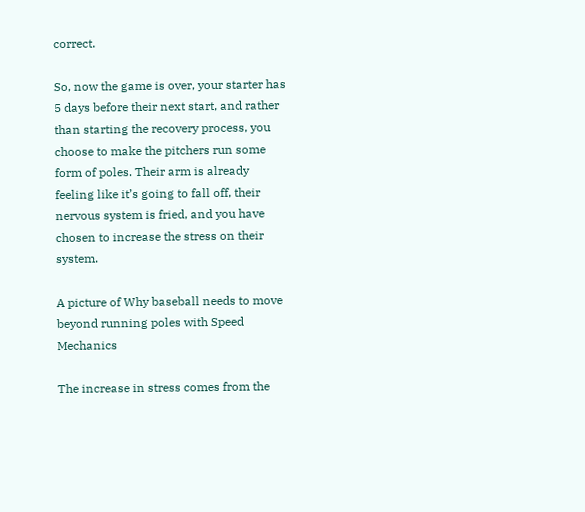correct.

So, now the game is over, your starter has 5 days before their next start, and rather than starting the recovery process, you choose to make the pitchers run some form of poles. Their arm is already feeling like it’s going to fall off, their nervous system is fried, and you have chosen to increase the stress on their system.

A picture of Why baseball needs to move beyond running poles with Speed Mechanics

The increase in stress comes from the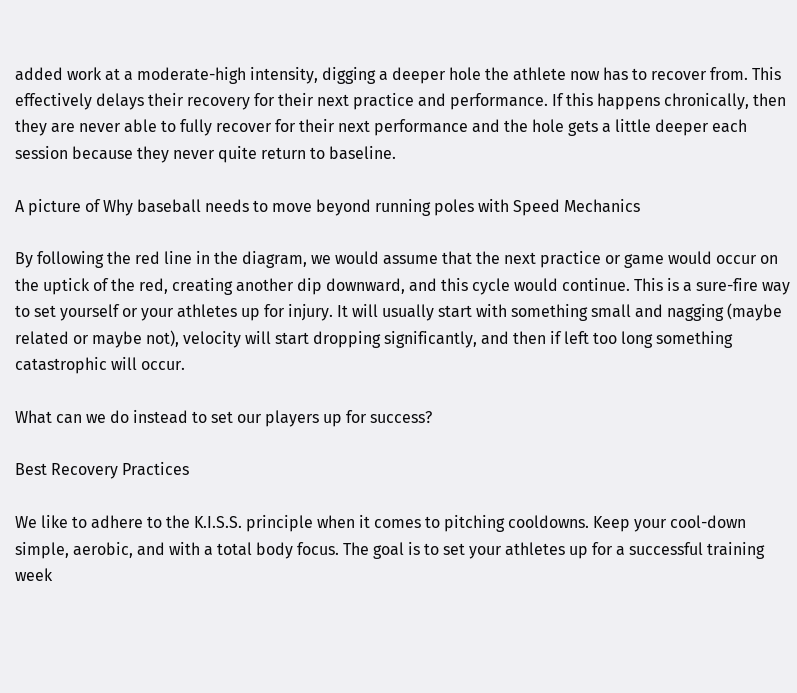added work at a moderate-high intensity, digging a deeper hole the athlete now has to recover from. This effectively delays their recovery for their next practice and performance. If this happens chronically, then they are never able to fully recover for their next performance and the hole gets a little deeper each session because they never quite return to baseline.

A picture of Why baseball needs to move beyond running poles with Speed Mechanics

By following the red line in the diagram, we would assume that the next practice or game would occur on the uptick of the red, creating another dip downward, and this cycle would continue. This is a sure-fire way to set yourself or your athletes up for injury. It will usually start with something small and nagging (maybe related or maybe not), velocity will start dropping significantly, and then if left too long something catastrophic will occur.

What can we do instead to set our players up for success?

Best Recovery Practices

We like to adhere to the K.I.S.S. principle when it comes to pitching cooldowns. Keep your cool-down simple, aerobic, and with a total body focus. The goal is to set your athletes up for a successful training week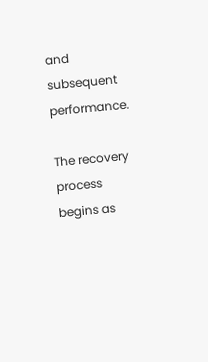and subsequent performance.

The recovery process begins as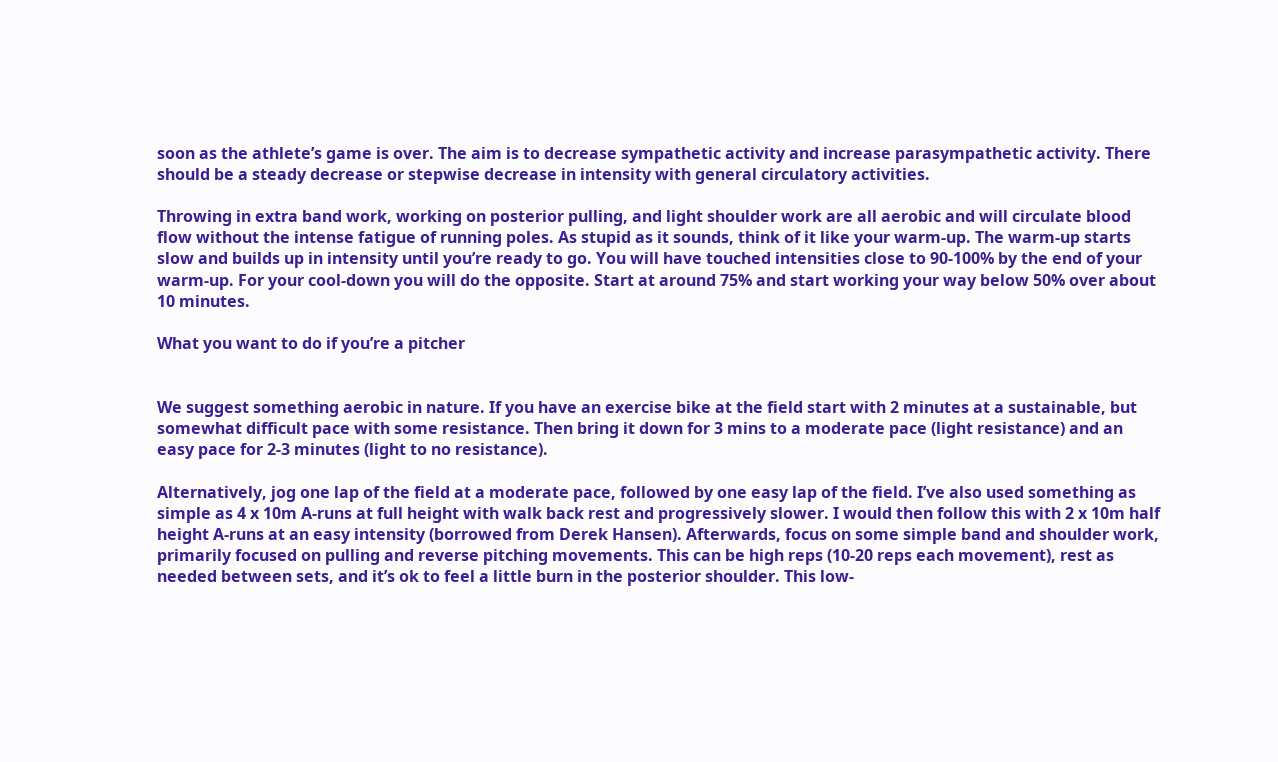soon as the athlete’s game is over. The aim is to decrease sympathetic activity and increase parasympathetic activity. There should be a steady decrease or stepwise decrease in intensity with general circulatory activities.

Throwing in extra band work, working on posterior pulling, and light shoulder work are all aerobic and will circulate blood flow without the intense fatigue of running poles. As stupid as it sounds, think of it like your warm-up. The warm-up starts slow and builds up in intensity until you’re ready to go. You will have touched intensities close to 90-100% by the end of your warm-up. For your cool-down you will do the opposite. Start at around 75% and start working your way below 50% over about 10 minutes.

What you want to do if you’re a pitcher


We suggest something aerobic in nature. If you have an exercise bike at the field start with 2 minutes at a sustainable, but somewhat difficult pace with some resistance. Then bring it down for 3 mins to a moderate pace (light resistance) and an easy pace for 2-3 minutes (light to no resistance).

Alternatively, jog one lap of the field at a moderate pace, followed by one easy lap of the field. I’ve also used something as simple as 4 x 10m A-runs at full height with walk back rest and progressively slower. I would then follow this with 2 x 10m half height A-runs at an easy intensity (borrowed from Derek Hansen). Afterwards, focus on some simple band and shoulder work, primarily focused on pulling and reverse pitching movements. This can be high reps (10-20 reps each movement), rest as needed between sets, and it’s ok to feel a little burn in the posterior shoulder. This low-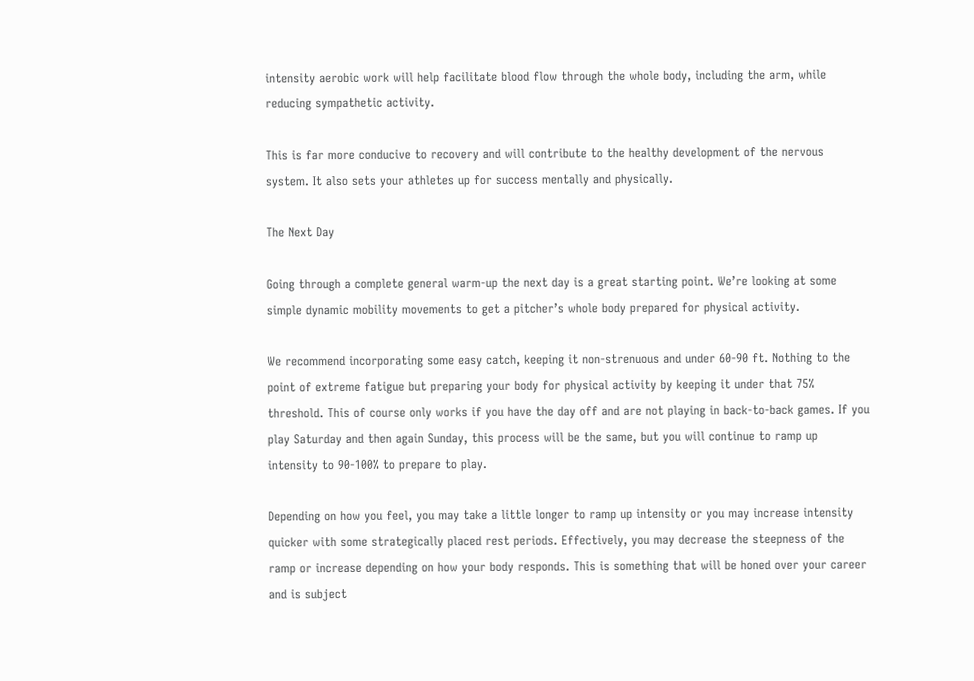intensity aerobic work will help facilitate blood flow through the whole body, including the arm, while reducing sympathetic activity.

This is far more conducive to recovery and will contribute to the healthy development of the nervous system. It also sets your athletes up for success mentally and physically.

The Next Day

Going through a complete general warm-up the next day is a great starting point. We’re looking at some simple dynamic mobility movements to get a pitcher’s whole body prepared for physical activity.

We recommend incorporating some easy catch, keeping it non-strenuous and under 60-90 ft. Nothing to the point of extreme fatigue but preparing your body for physical activity by keeping it under that 75% threshold. This of course only works if you have the day off and are not playing in back-to-back games. If you play Saturday and then again Sunday, this process will be the same, but you will continue to ramp up intensity to 90-100% to prepare to play.

Depending on how you feel, you may take a little longer to ramp up intensity or you may increase intensity quicker with some strategically placed rest periods. Effectively, you may decrease the steepness of the ramp or increase depending on how your body responds. This is something that will be honed over your career and is subject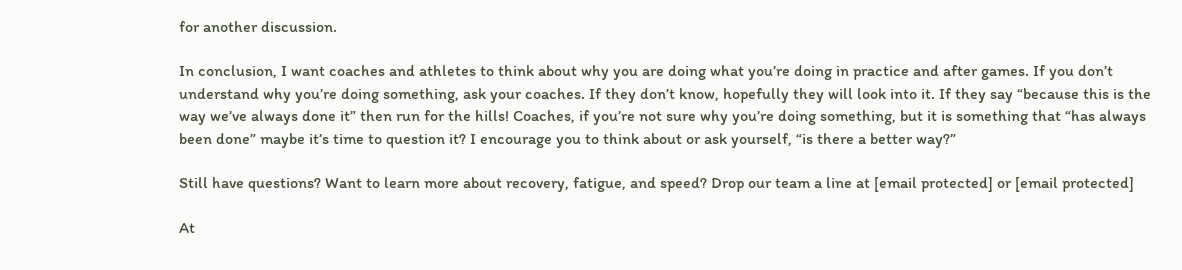for another discussion.

In conclusion, I want coaches and athletes to think about why you are doing what you’re doing in practice and after games. If you don’t understand why you’re doing something, ask your coaches. If they don’t know, hopefully they will look into it. If they say “because this is the way we’ve always done it” then run for the hills! Coaches, if you’re not sure why you’re doing something, but it is something that “has always been done” maybe it’s time to question it? I encourage you to think about or ask yourself, “is there a better way?”

Still have questions? Want to learn more about recovery, fatigue, and speed? Drop our team a line at [email protected] or [email protected]

At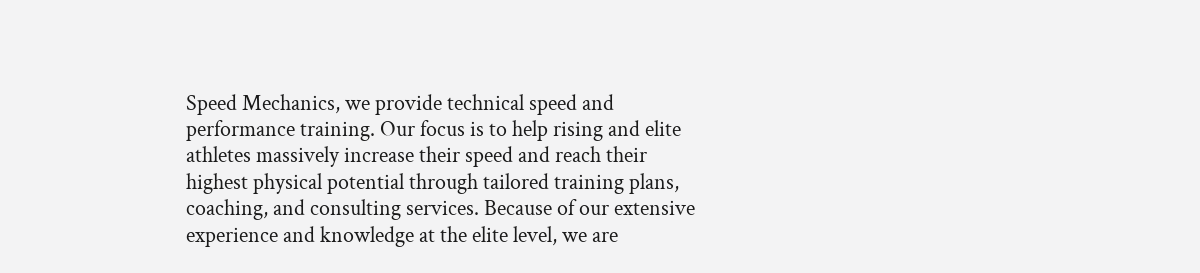Speed Mechanics, we provide technical speed and performance training. Our focus is to help rising and elite athletes massively increase their speed and reach their highest physical potential through tailored training plans, coaching, and consulting services. Because of our extensive experience and knowledge at the elite level, we are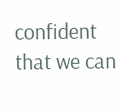confident that we can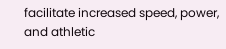facilitate increased speed, power, and athletic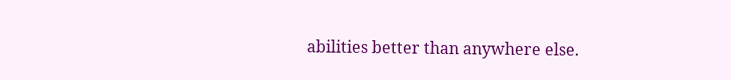abilities better than anywhere else.